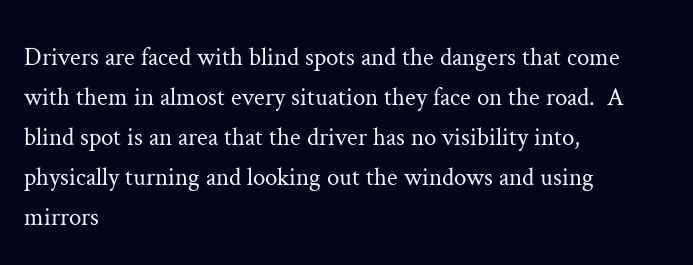Drivers are faced with blind spots and the dangers that come with them in almost every situation they face on the road.  A blind spot is an area that the driver has no visibility into,  physically turning and looking out the windows and using mirrors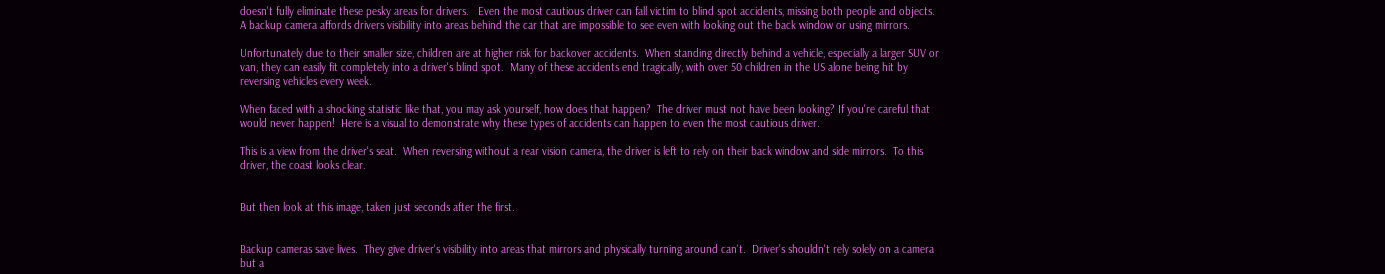doesn't fully eliminate these pesky areas for drivers.   Even the most cautious driver can fall victim to blind spot accidents, missing both people and objects.  A backup camera affords drivers visibility into areas behind the car that are impossible to see even with looking out the back window or using mirrors.

Unfortunately due to their smaller size, children are at higher risk for backover accidents.  When standing directly behind a vehicle, especially a larger SUV or van, they can easily fit completely into a driver's blind spot.  Many of these accidents end tragically, with over 50 children in the US alone being hit by reversing vehicles every week.

When faced with a shocking statistic like that, you may ask yourself, how does that happen?  The driver must not have been looking? If you're careful that would never happen!  Here is a visual to demonstrate why these types of accidents can happen to even the most cautious driver.

This is a view from the driver's seat.  When reversing without a rear vision camera, the driver is left to rely on their back window and side mirrors.  To this driver, the coast looks clear.


But then look at this image, taken just seconds after the first.


Backup cameras save lives.  They give driver's visibility into areas that mirrors and physically turning around can't.  Driver's shouldn't rely solely on a camera but a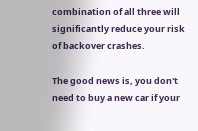combination of all three will significantly reduce your risk of backover crashes.

The good news is, you don't need to buy a new car if your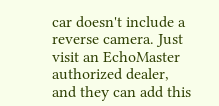car doesn't include a reverse camera. Just visit an EchoMaster authorized dealer, and they can add this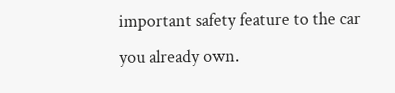important safety feature to the car you already own.